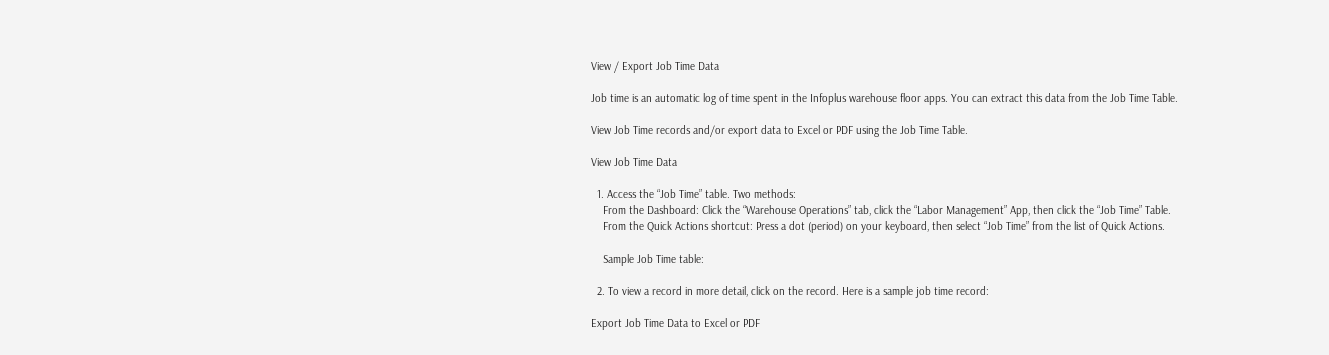View / Export Job Time Data

Job time is an automatic log of time spent in the Infoplus warehouse floor apps. You can extract this data from the Job Time Table.

View Job Time records and/or export data to Excel or PDF using the Job Time Table.

View Job Time Data

  1. Access the “Job Time” table. Two methods:
    From the Dashboard: Click the “Warehouse Operations” tab, click the “Labor Management” App, then click the “Job Time” Table.
    From the Quick Actions shortcut: Press a dot (period) on your keyboard, then select “Job Time” from the list of Quick Actions.

    Sample Job Time table:

  2. To view a record in more detail, click on the record. Here is a sample job time record:

Export Job Time Data to Excel or PDF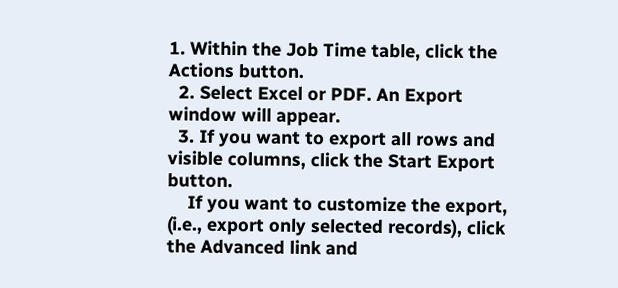1. Within the Job Time table, click the Actions button.
  2. Select Excel or PDF. An Export window will appear.
  3. If you want to export all rows and visible columns, click the Start Export button.
    If you want to customize the export, (i.e., export only selected records), click the Advanced link and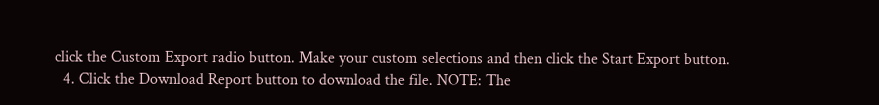click the Custom Export radio button. Make your custom selections and then click the Start Export button.
  4. Click the Download Report button to download the file. NOTE: The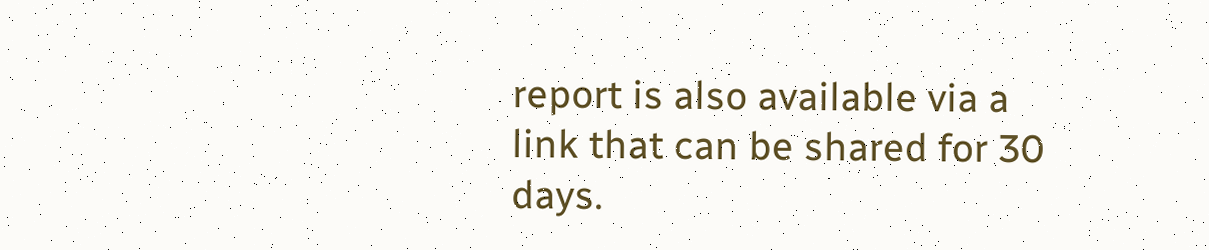report is also available via a link that can be shared for 30 days.